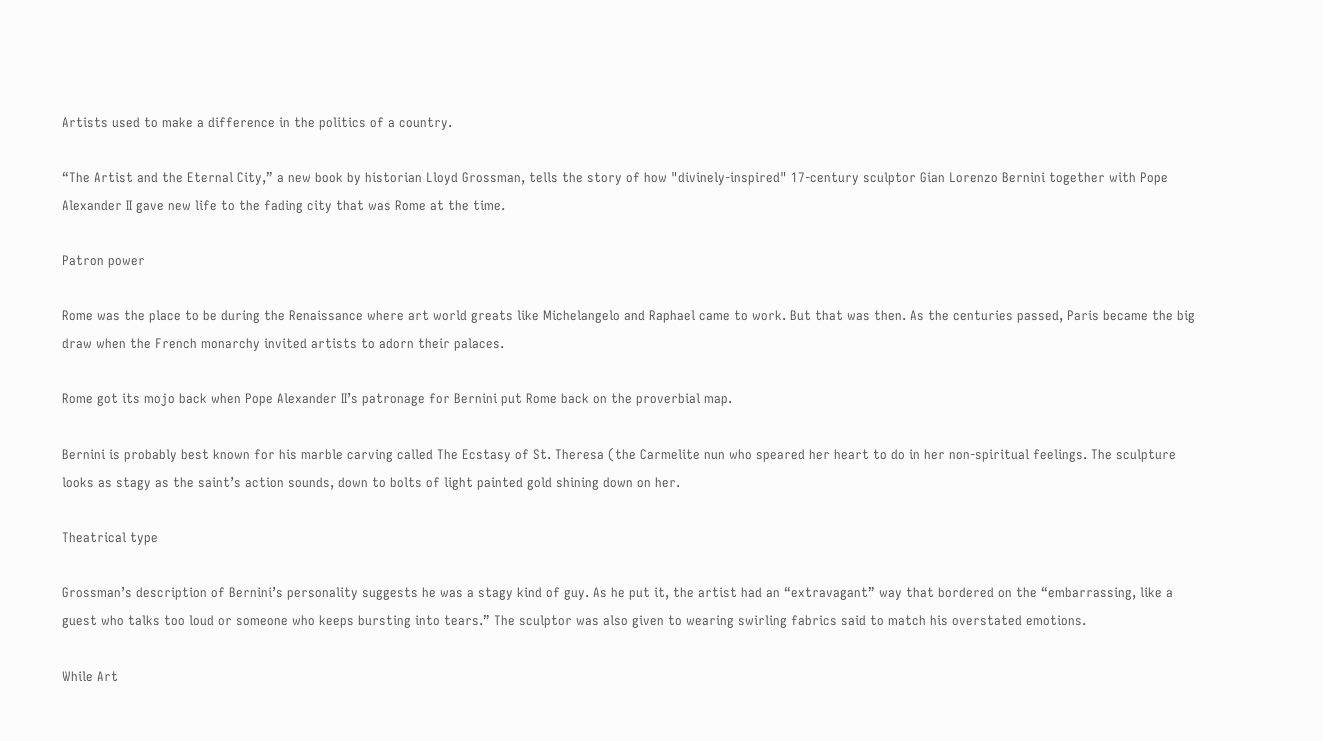Artists used to make a difference in the politics of a country.

“The Artist and the Eternal City,” a new book by historian Lloyd Grossman, tells the story of how "divinely-inspired" 17-century sculptor Gian Lorenzo Bernini together with Pope Alexander II gave new life to the fading city that was Rome at the time.

Patron power

Rome was the place to be during the Renaissance where art world greats like Michelangelo and Raphael came to work. But that was then. As the centuries passed, Paris became the big draw when the French monarchy invited artists to adorn their palaces.

Rome got its mojo back when Pope Alexander II’s patronage for Bernini put Rome back on the proverbial map.

Bernini is probably best known for his marble carving called The Ecstasy of St. Theresa (the Carmelite nun who speared her heart to do in her non-spiritual feelings. The sculpture looks as stagy as the saint’s action sounds, down to bolts of light painted gold shining down on her.

Theatrical type

Grossman’s description of Bernini’s personality suggests he was a stagy kind of guy. As he put it, the artist had an “extravagant” way that bordered on the “embarrassing, like a guest who talks too loud or someone who keeps bursting into tears.” The sculptor was also given to wearing swirling fabrics said to match his overstated emotions.

While Art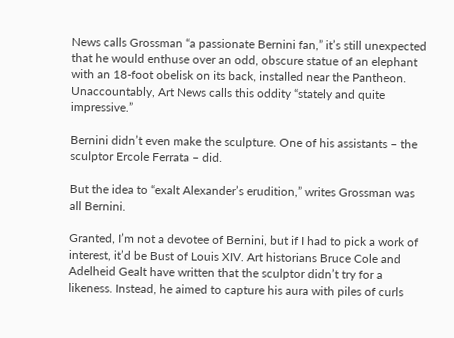News calls Grossman “a passionate Bernini fan,” it’s still unexpected that he would enthuse over an odd, obscure statue of an elephant with an 18-foot obelisk on its back, installed near the Pantheon. Unaccountably, Art News calls this oddity “stately and quite impressive.”

Bernini didn’t even make the sculpture. One of his assistants – the sculptor Ercole Ferrata – did.

But the idea to “exalt Alexander’s erudition,” writes Grossman was all Bernini.

Granted, I’m not a devotee of Bernini, but if I had to pick a work of interest, it’d be Bust of Louis XIV. Art historians Bruce Cole and Adelheid Gealt have written that the sculptor didn’t try for a likeness. Instead, he aimed to capture his aura with piles of curls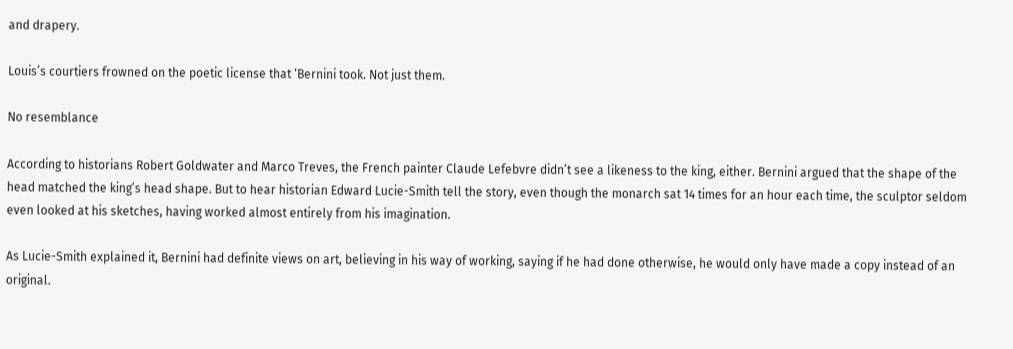and drapery.

Louis’s courtiers frowned on the poetic license that ‘Bernini took. Not just them.

No resemblance

According to historians Robert Goldwater and Marco Treves, the French painter Claude Lefebvre didn’t see a likeness to the king, either. Bernini argued that the shape of the head matched the king’s head shape. But to hear historian Edward Lucie-Smith tell the story, even though the monarch sat 14 times for an hour each time, the sculptor seldom even looked at his sketches, having worked almost entirely from his imagination.

As Lucie-Smith explained it, Bernini had definite views on art, believing in his way of working, saying if he had done otherwise, he would only have made a copy instead of an original.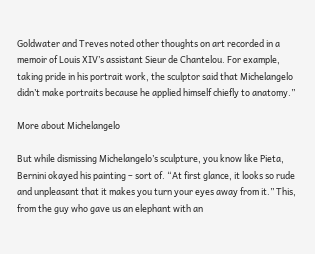Goldwater and Treves noted other thoughts on art recorded in a memoir of Louis XIV’s assistant Sieur de Chantelou. For example, taking pride in his portrait work, the sculptor said that Michelangelo didn’t make portraits because he applied himself chiefly to anatomy.”

More about Michelangelo

But while dismissing Michelangelo’s sculpture, you know like Pieta, Bernini okayed his painting – sort of. “At first glance, it looks so rude and unpleasant that it makes you turn your eyes away from it.” This, from the guy who gave us an elephant with an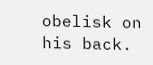obelisk on his back.